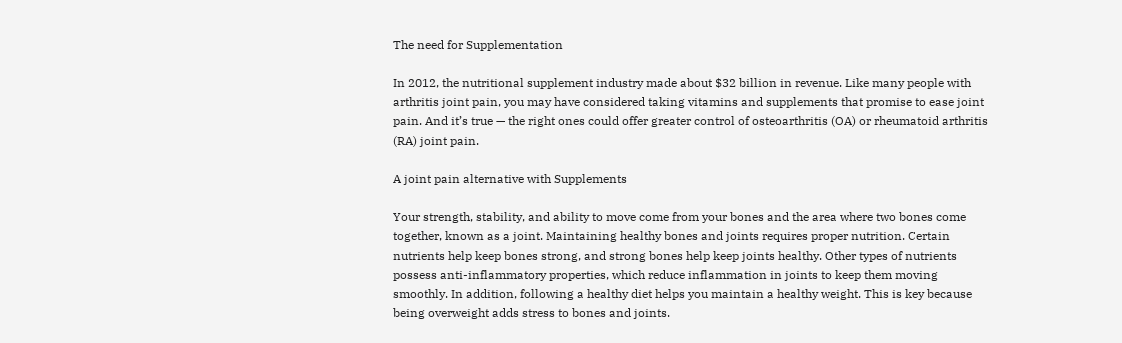The need for Supplementation

In 2012, the nutritional supplement industry made about $32 billion in revenue. Like many people with arthritis joint pain, you may have considered taking vitamins and supplements that promise to ease joint pain. And it’s true — the right ones could offer greater control of osteoarthritis (OA) or rheumatoid arthritis (RA) joint pain.

A joint pain alternative with Supplements

Your strength, stability, and ability to move come from your bones and the area where two bones come together, known as a joint. Maintaining healthy bones and joints requires proper nutrition. Certain nutrients help keep bones strong, and strong bones help keep joints healthy. Other types of nutrients possess anti-inflammatory properties, which reduce inflammation in joints to keep them moving smoothly. In addition, following a healthy diet helps you maintain a healthy weight. This is key because being overweight adds stress to bones and joints.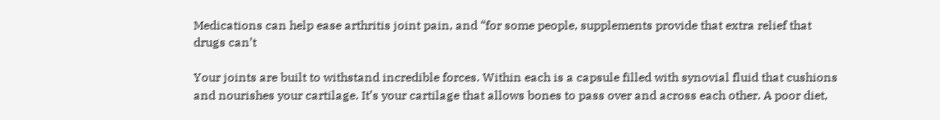Medications can help ease arthritis joint pain, and “for some people, supplements provide that extra relief that drugs can’t

Your joints are built to withstand incredible forces. Within each is a capsule filled with synovial fluid that cushions and nourishes your cartilage. It’s your cartilage that allows bones to pass over and across each other. A poor diet,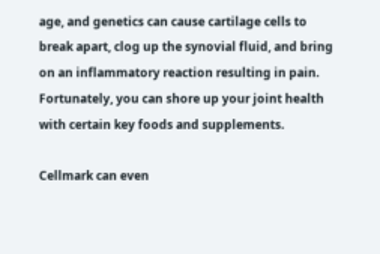age, and genetics can cause cartilage cells to break apart, clog up the synovial fluid, and bring on an inflammatory reaction resulting in pain. Fortunately, you can shore up your joint health with certain key foods and supplements.

Cellmark can even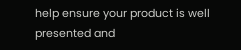help ensure your product is well presented and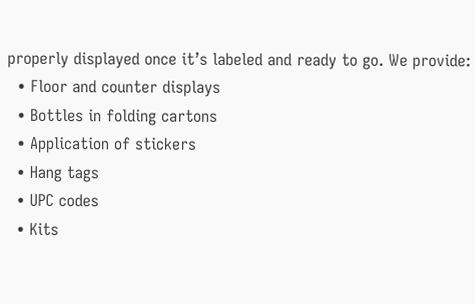properly displayed once it’s labeled and ready to go. We provide:
  • Floor and counter displays
  • Bottles in folding cartons
  • Application of stickers
  • Hang tags
  • UPC codes
  • Kits